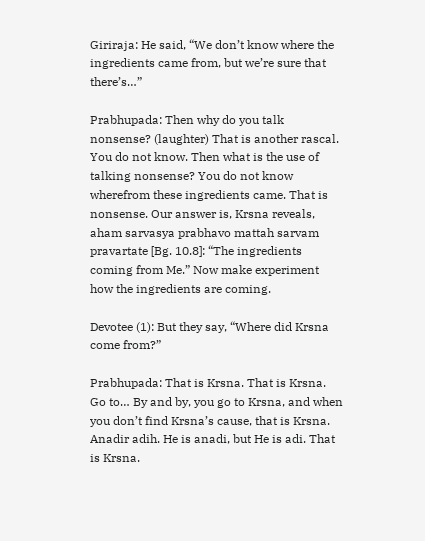Giriraja: He said, “We don’t know where the ingredients came from, but we’re sure that there’s…”

Prabhupada: Then why do you talk nonsense? (laughter) That is another rascal. You do not know. Then what is the use of talking nonsense? You do not know wherefrom these ingredients came. That is nonsense. Our answer is, Krsna reveals, aham sarvasya prabhavo mattah sarvam pravartate [Bg. 10.8]: “The ingredients coming from Me.” Now make experiment how the ingredients are coming.

Devotee (1): But they say, “Where did Krsna come from?”

Prabhupada: That is Krsna. That is Krsna. Go to… By and by, you go to Krsna, and when you don’t find Krsna’s cause, that is Krsna. Anadir adih. He is anadi, but He is adi. That is Krsna.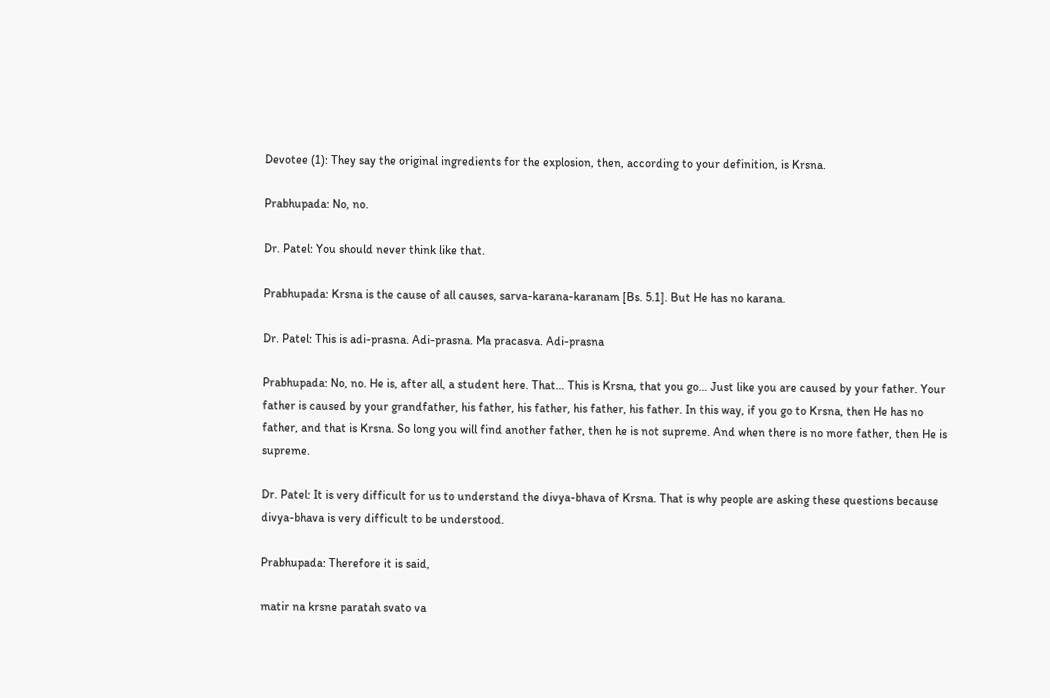Devotee (1): They say the original ingredients for the explosion, then, according to your definition, is Krsna.

Prabhupada: No, no.

Dr. Patel: You should never think like that.

Prabhupada: Krsna is the cause of all causes, sarva-karana-karanam [Bs. 5.1]. But He has no karana.

Dr. Patel: This is adi-prasna. Adi-prasna. Ma pracasva. Adi-prasna

Prabhupada: No, no. He is, after all, a student here. That… This is Krsna, that you go… Just like you are caused by your father. Your father is caused by your grandfather, his father, his father, his father, his father. In this way, if you go to Krsna, then He has no father, and that is Krsna. So long you will find another father, then he is not supreme. And when there is no more father, then He is supreme.

Dr. Patel: It is very difficult for us to understand the divya-bhava of Krsna. That is why people are asking these questions because divya-bhava is very difficult to be understood.

Prabhupada: Therefore it is said,

matir na krsne paratah svato va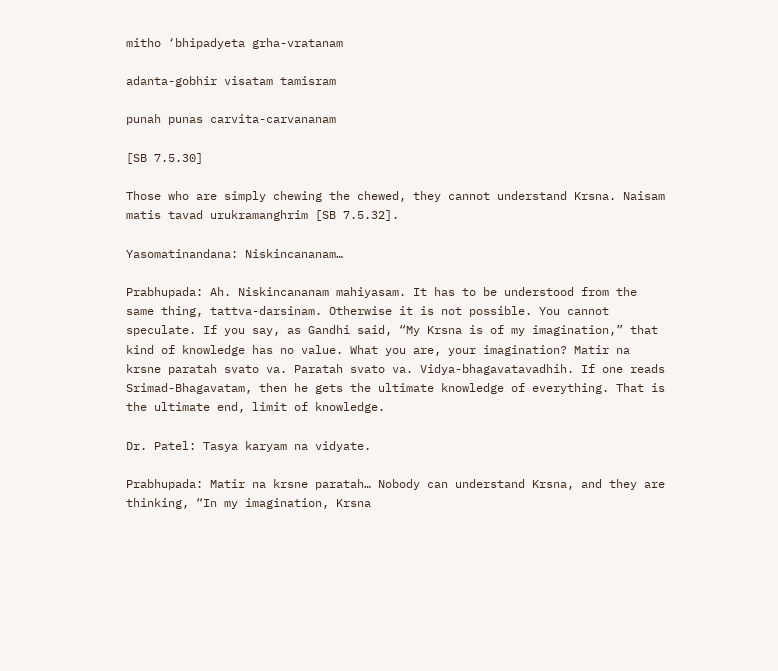mitho ‘bhipadyeta grha-vratanam

adanta-gobhir visatam tamisram

punah punas carvita-carvananam

[SB 7.5.30]

Those who are simply chewing the chewed, they cannot understand Krsna. Naisam matis tavad urukramanghrim [SB 7.5.32].

Yasomatinandana: Niskincananam…

Prabhupada: Ah. Niskincananam mahiyasam. It has to be understood from the same thing, tattva-darsinam. Otherwise it is not possible. You cannot speculate. If you say, as Gandhi said, “My Krsna is of my imagination,” that kind of knowledge has no value. What you are, your imagination? Matir na krsne paratah svato va. Paratah svato va. Vidya-bhagavatavadhih. If one reads Srimad-Bhagavatam, then he gets the ultimate knowledge of everything. That is the ultimate end, limit of knowledge.

Dr. Patel: Tasya karyam na vidyate.

Prabhupada: Matir na krsne paratah… Nobody can understand Krsna, and they are thinking, “In my imagination, Krsna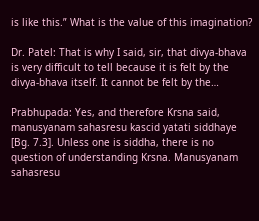is like this.” What is the value of this imagination?

Dr. Patel: That is why I said, sir, that divya-bhava is very difficult to tell because it is felt by the divya-bhava itself. It cannot be felt by the…

Prabhupada: Yes, and therefore Krsna said, manusyanam sahasresu kascid yatati siddhaye [Bg. 7.3]. Unless one is siddha, there is no question of understanding Krsna. Manusyanam sahasresu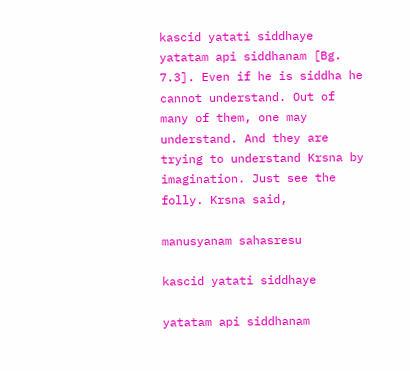kascid yatati siddhaye yatatam api siddhanam [Bg. 7.3]. Even if he is siddha he cannot understand. Out of many of them, one may understand. And they are trying to understand Krsna by imagination. Just see the folly. Krsna said,

manusyanam sahasresu

kascid yatati siddhaye

yatatam api siddhanam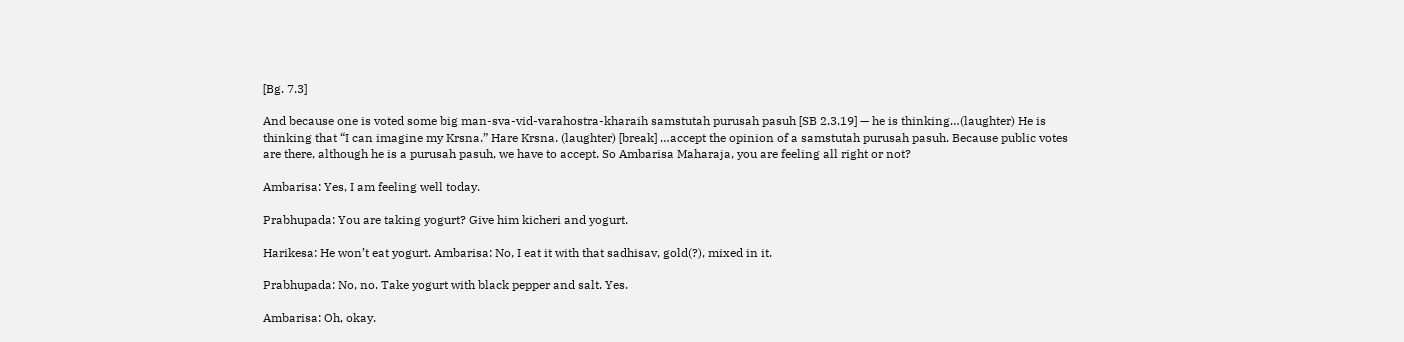[Bg. 7.3]

And because one is voted some big man-sva-vid-varahostra-kharaih samstutah purusah pasuh [SB 2.3.19] — he is thinking…(laughter) He is thinking that “I can imagine my Krsna.” Hare Krsna. (laughter) [break] …accept the opinion of a samstutah purusah pasuh. Because public votes are there, although he is a purusah pasuh, we have to accept. So Ambarisa Maharaja, you are feeling all right or not?

Ambarisa: Yes, I am feeling well today.

Prabhupada: You are taking yogurt? Give him kicheri and yogurt.

Harikesa: He won’t eat yogurt. Ambarisa: No, I eat it with that sadhisav, gold(?), mixed in it.

Prabhupada: No, no. Take yogurt with black pepper and salt. Yes.

Ambarisa: Oh, okay.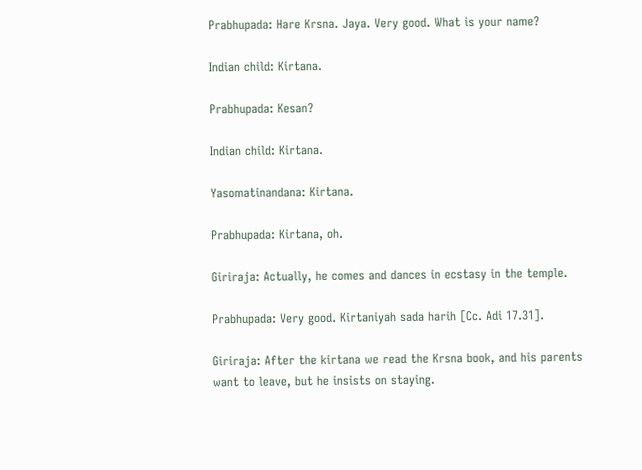Prabhupada: Hare Krsna. Jaya. Very good. What is your name?

Indian child: Kirtana.

Prabhupada: Kesan?

Indian child: Kirtana.

Yasomatinandana: Kirtana.

Prabhupada: Kirtana, oh.

Giriraja: Actually, he comes and dances in ecstasy in the temple.

Prabhupada: Very good. Kirtaniyah sada harih [Cc. Adi 17.31].

Giriraja: After the kirtana we read the Krsna book, and his parents want to leave, but he insists on staying.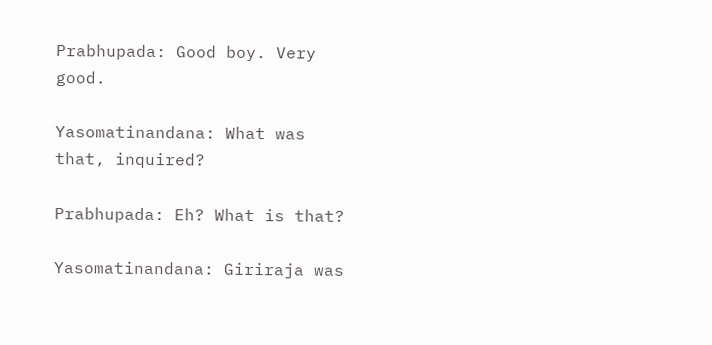Prabhupada: Good boy. Very good.

Yasomatinandana: What was that, inquired?

Prabhupada: Eh? What is that?

Yasomatinandana: Giriraja was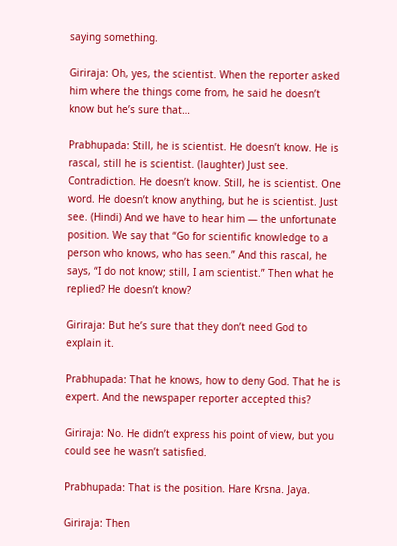saying something.

Giriraja: Oh, yes, the scientist. When the reporter asked him where the things come from, he said he doesn’t know but he’s sure that…

Prabhupada: Still, he is scientist. He doesn’t know. He is rascal, still he is scientist. (laughter) Just see. Contradiction. He doesn’t know. Still, he is scientist. One word. He doesn’t know anything, but he is scientist. Just see. (Hindi) And we have to hear him — the unfortunate position. We say that “Go for scientific knowledge to a person who knows, who has seen.” And this rascal, he says, “I do not know; still, I am scientist.” Then what he replied? He doesn’t know?

Giriraja: But he’s sure that they don’t need God to explain it.

Prabhupada: That he knows, how to deny God. That he is expert. And the newspaper reporter accepted this?

Giriraja: No. He didn’t express his point of view, but you could see he wasn’t satisfied.

Prabhupada: That is the position. Hare Krsna. Jaya.

Giriraja: Then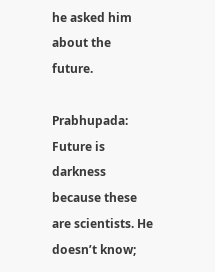he asked him about the future.

Prabhupada: Future is darkness because these are scientists. He doesn’t know;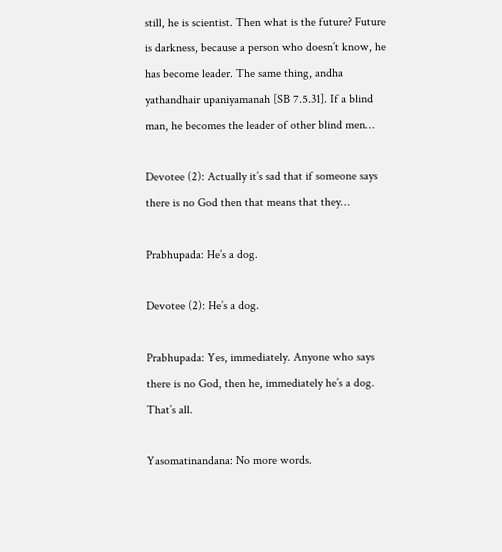still, he is scientist. Then what is the future? Future is darkness, because a person who doesn’t know, he has become leader. The same thing, andha yathandhair upaniyamanah [SB 7.5.31]. If a blind man, he becomes the leader of other blind men…

Devotee (2): Actually it’s sad that if someone says there is no God then that means that they…

Prabhupada: He’s a dog.

Devotee (2): He’s a dog.

Prabhupada: Yes, immediately. Anyone who says there is no God, then he, immediately he’s a dog. That’s all.

Yasomatinandana: No more words.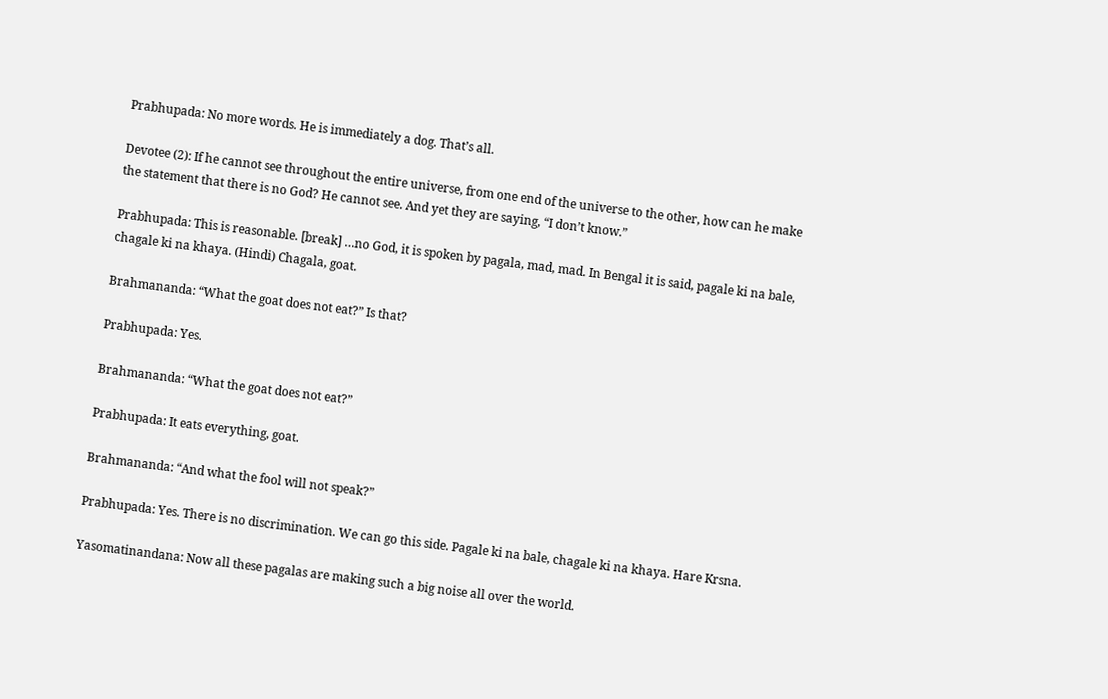Prabhupada: No more words. He is immediately a dog. That’s all.

Devotee (2): If he cannot see throughout the entire universe, from one end of the universe to the other, how can he make the statement that there is no God? He cannot see. And yet they are saying, “I don’t know.”

Prabhupada: This is reasonable. [break] …no God, it is spoken by pagala, mad, mad. In Bengal it is said, pagale ki na bale, chagale ki na khaya. (Hindi) Chagala, goat.

Brahmananda: “What the goat does not eat?” Is that?

Prabhupada: Yes.

Brahmananda: “What the goat does not eat?”

Prabhupada: It eats everything, goat.

Brahmananda: “And what the fool will not speak?”

Prabhupada: Yes. There is no discrimination. We can go this side. Pagale ki na bale, chagale ki na khaya. Hare Krsna.

Yasomatinandana: Now all these pagalas are making such a big noise all over the world.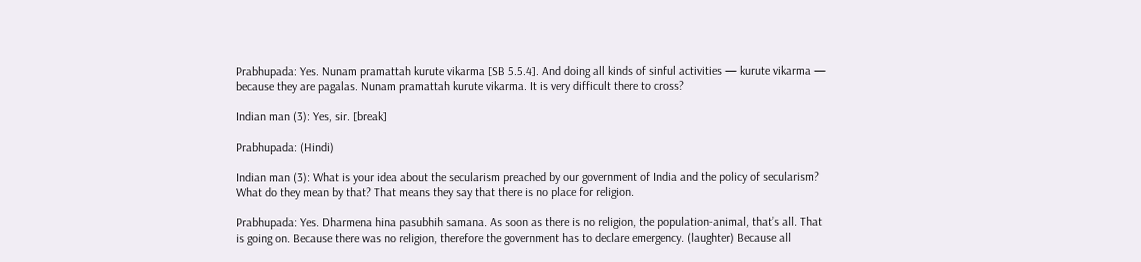Prabhupada: Yes. Nunam pramattah kurute vikarma [SB 5.5.4]. And doing all kinds of sinful activities — kurute vikarma — because they are pagalas. Nunam pramattah kurute vikarma. It is very difficult there to cross?

Indian man (3): Yes, sir. [break]

Prabhupada: (Hindi)

Indian man (3): What is your idea about the secularism preached by our government of India and the policy of secularism? What do they mean by that? That means they say that there is no place for religion.

Prabhupada: Yes. Dharmena hina pasubhih samana. As soon as there is no religion, the population-animal, that’s all. That is going on. Because there was no religion, therefore the government has to declare emergency. (laughter) Because all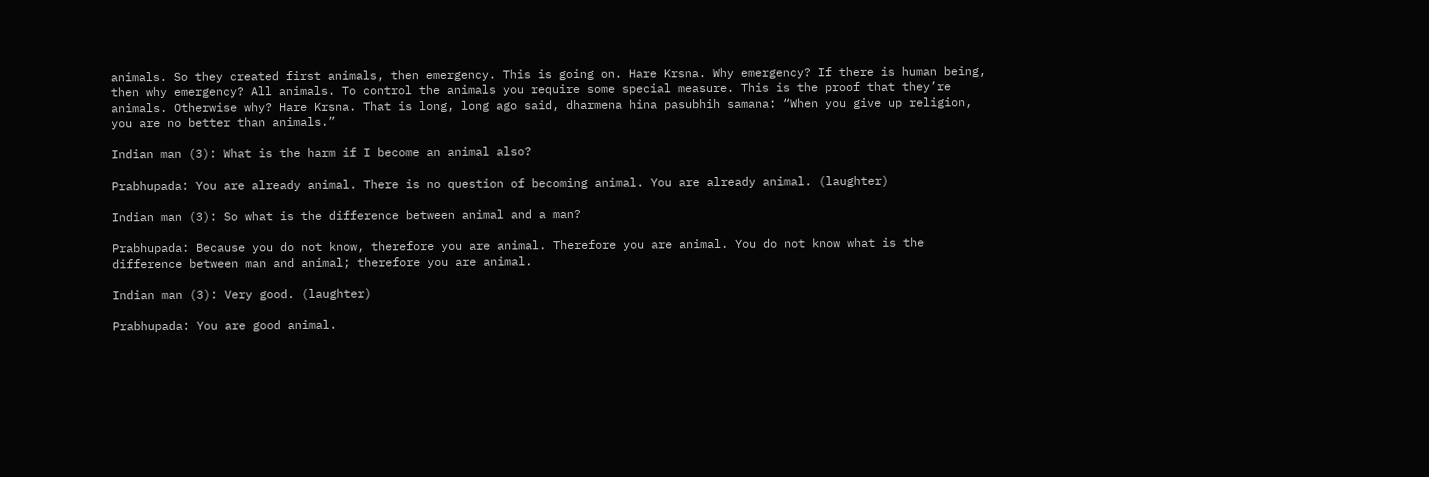animals. So they created first animals, then emergency. This is going on. Hare Krsna. Why emergency? If there is human being, then why emergency? All animals. To control the animals you require some special measure. This is the proof that they’re animals. Otherwise why? Hare Krsna. That is long, long ago said, dharmena hina pasubhih samana: “When you give up religion, you are no better than animals.”

Indian man (3): What is the harm if I become an animal also?

Prabhupada: You are already animal. There is no question of becoming animal. You are already animal. (laughter)

Indian man (3): So what is the difference between animal and a man?

Prabhupada: Because you do not know, therefore you are animal. Therefore you are animal. You do not know what is the difference between man and animal; therefore you are animal.

Indian man (3): Very good. (laughter)

Prabhupada: You are good animal.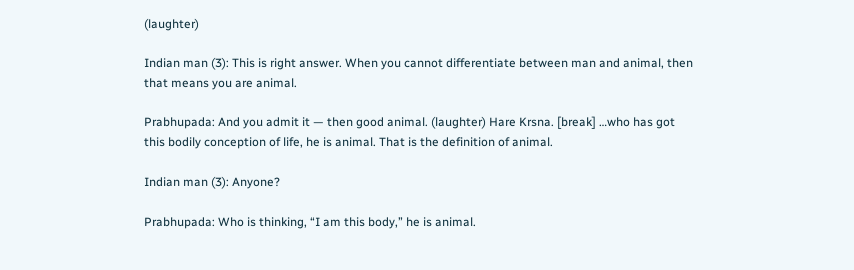(laughter)

Indian man (3): This is right answer. When you cannot differentiate between man and animal, then that means you are animal.

Prabhupada: And you admit it — then good animal. (laughter) Hare Krsna. [break] …who has got this bodily conception of life, he is animal. That is the definition of animal.

Indian man (3): Anyone?

Prabhupada: Who is thinking, “I am this body,” he is animal.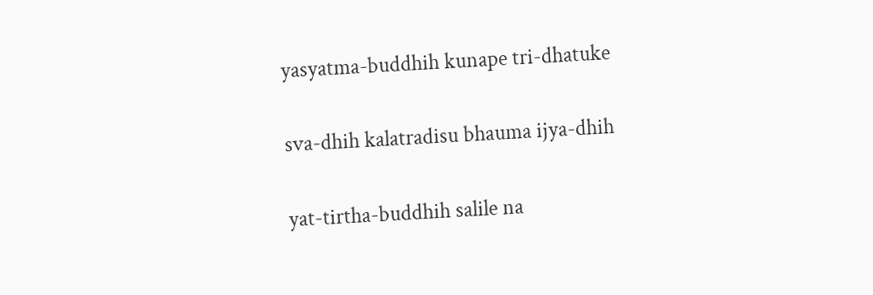yasyatma-buddhih kunape tri-dhatuke

sva-dhih kalatradisu bhauma ijya-dhih

yat-tirtha-buddhih salile na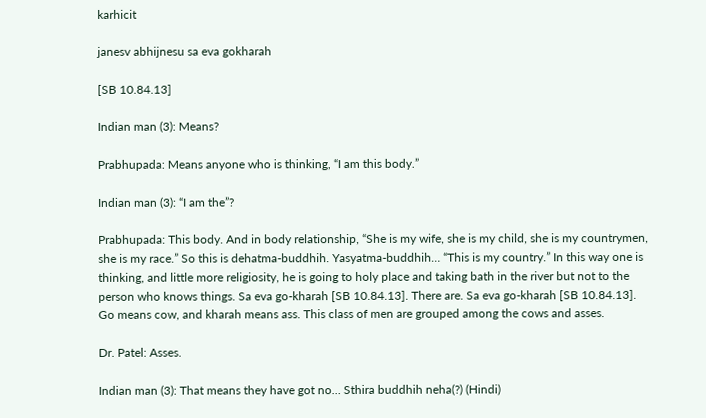karhicit

janesv abhijnesu sa eva gokharah

[SB 10.84.13]

Indian man (3): Means?

Prabhupada: Means anyone who is thinking, “I am this body.”

Indian man (3): “I am the”?

Prabhupada: This body. And in body relationship, “She is my wife, she is my child, she is my countrymen, she is my race.” So this is dehatma-buddhih. Yasyatma-buddhih… “This is my country.” In this way one is thinking, and little more religiosity, he is going to holy place and taking bath in the river but not to the person who knows things. Sa eva go-kharah [SB 10.84.13]. There are. Sa eva go-kharah [SB 10.84.13]. Go means cow, and kharah means ass. This class of men are grouped among the cows and asses.

Dr. Patel: Asses.

Indian man (3): That means they have got no… Sthira buddhih neha(?) (Hindi)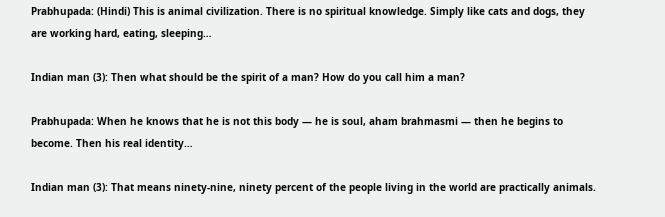Prabhupada: (Hindi) This is animal civilization. There is no spiritual knowledge. Simply like cats and dogs, they are working hard, eating, sleeping…

Indian man (3): Then what should be the spirit of a man? How do you call him a man?

Prabhupada: When he knows that he is not this body — he is soul, aham brahmasmi — then he begins to become. Then his real identity…

Indian man (3): That means ninety-nine, ninety percent of the people living in the world are practically animals.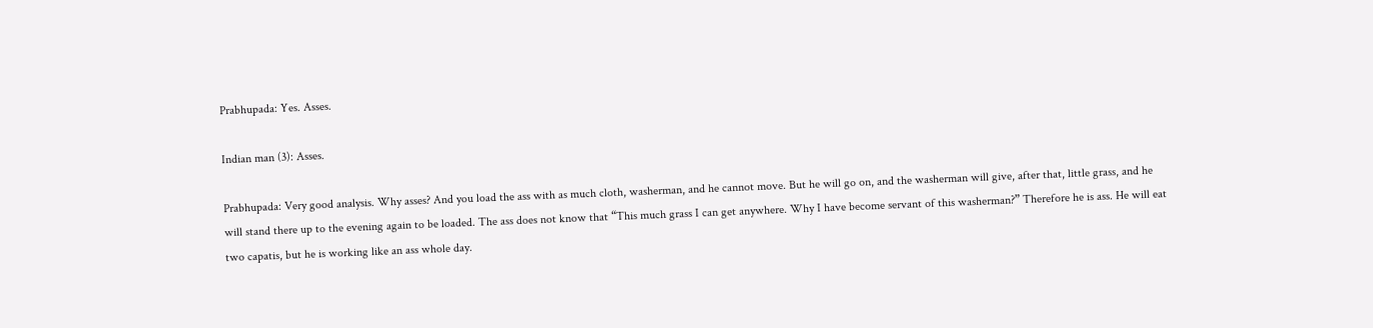Prabhupada: Yes. Asses.

Indian man (3): Asses.

Prabhupada: Very good analysis. Why asses? And you load the ass with as much cloth, washerman, and he cannot move. But he will go on, and the washerman will give, after that, little grass, and he will stand there up to the evening again to be loaded. The ass does not know that “This much grass I can get anywhere. Why I have become servant of this washerman?” Therefore he is ass. He will eat two capatis, but he is working like an ass whole day.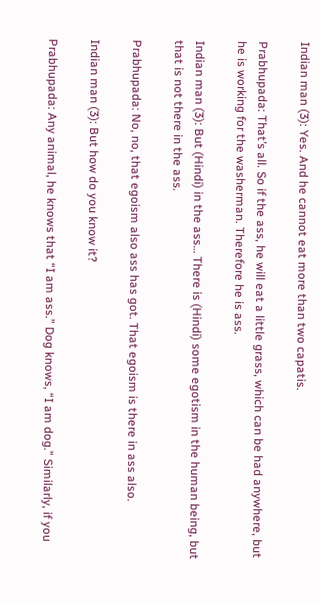Indian man (3): Yes. And he cannot eat more than two capatis.

Prabhupada: That’s all. So if the ass, he will eat a little grass, which can be had anywhere, but he is working for the washerman. Therefore he is ass.

Indian man (3): But (Hindi) in the ass… There is (Hindi) some egotism in the human being, but that is not there in the ass.

Prabhupada: No, no, that egoism also ass has got. That egoism is there in ass also.

Indian man (3): But how do you know it?

Prabhupada: Any animal, he knows that “I am ass.” Dog knows, “I am dog.” Similarly, if you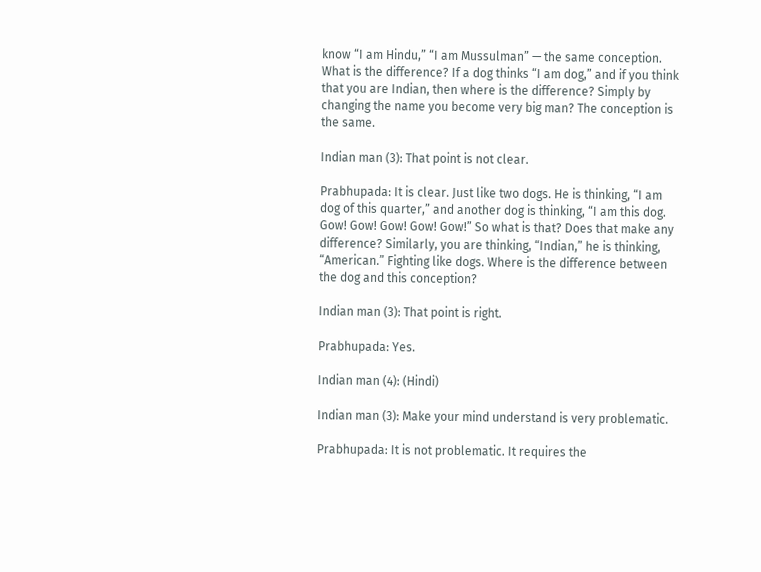know “I am Hindu,” “I am Mussulman” — the same conception. What is the difference? If a dog thinks “I am dog,” and if you think that you are Indian, then where is the difference? Simply by changing the name you become very big man? The conception is the same.

Indian man (3): That point is not clear.

Prabhupada: It is clear. Just like two dogs. He is thinking, “I am dog of this quarter,” and another dog is thinking, “I am this dog. Gow! Gow! Gow! Gow! Gow!” So what is that? Does that make any difference? Similarly, you are thinking, “Indian,” he is thinking, “American.” Fighting like dogs. Where is the difference between the dog and this conception?

Indian man (3): That point is right.

Prabhupada: Yes.

Indian man (4): (Hindi)

Indian man (3): Make your mind understand is very problematic.

Prabhupada: It is not problematic. It requires the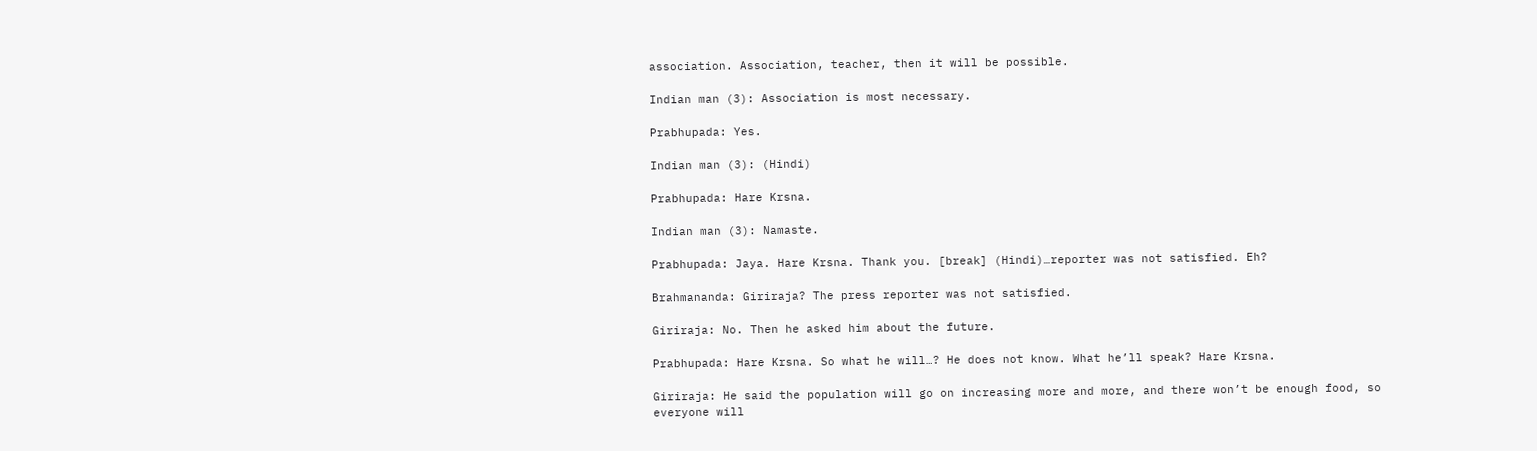association. Association, teacher, then it will be possible.

Indian man (3): Association is most necessary.

Prabhupada: Yes.

Indian man (3): (Hindi)

Prabhupada: Hare Krsna.

Indian man (3): Namaste.

Prabhupada: Jaya. Hare Krsna. Thank you. [break] (Hindi)…reporter was not satisfied. Eh?

Brahmananda: Giriraja? The press reporter was not satisfied.

Giriraja: No. Then he asked him about the future.

Prabhupada: Hare Krsna. So what he will…? He does not know. What he’ll speak? Hare Krsna.

Giriraja: He said the population will go on increasing more and more, and there won’t be enough food, so everyone will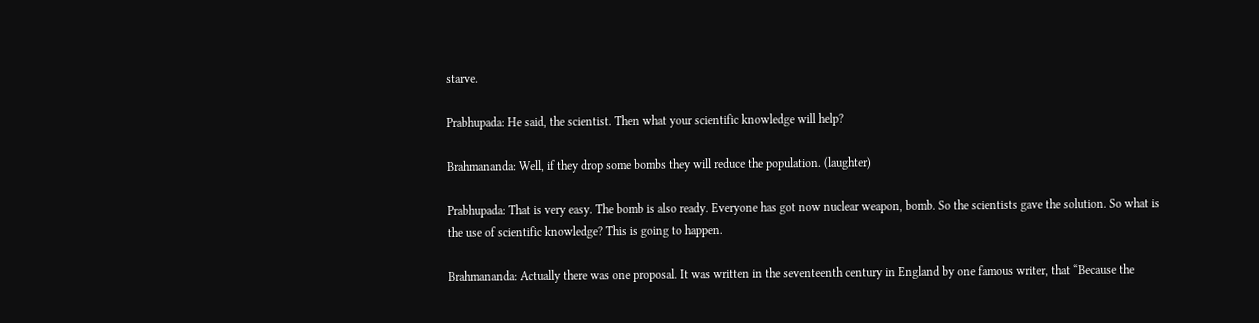starve.

Prabhupada: He said, the scientist. Then what your scientific knowledge will help?

Brahmananda: Well, if they drop some bombs they will reduce the population. (laughter)

Prabhupada: That is very easy. The bomb is also ready. Everyone has got now nuclear weapon, bomb. So the scientists gave the solution. So what is the use of scientific knowledge? This is going to happen.

Brahmananda: Actually there was one proposal. It was written in the seventeenth century in England by one famous writer, that “Because the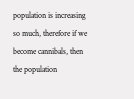population is increasing so much, therefore if we become cannibals, then the population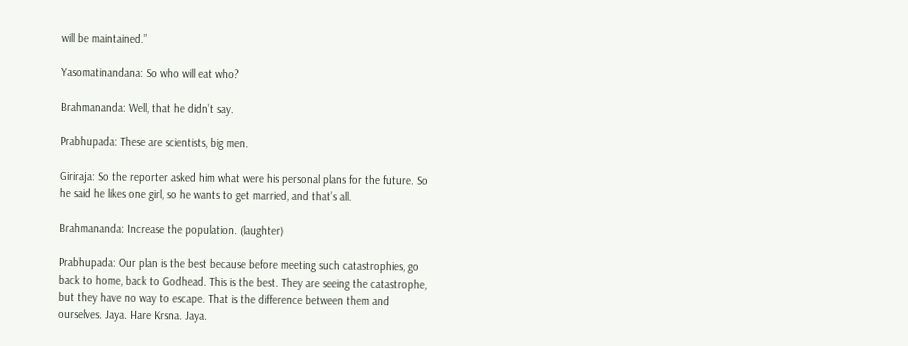will be maintained.”

Yasomatinandana: So who will eat who?

Brahmananda: Well, that he didn’t say.

Prabhupada: These are scientists, big men.

Giriraja: So the reporter asked him what were his personal plans for the future. So he said he likes one girl, so he wants to get married, and that’s all.

Brahmananda: Increase the population. (laughter)

Prabhupada: Our plan is the best because before meeting such catastrophies, go back to home, back to Godhead. This is the best. They are seeing the catastrophe, but they have no way to escape. That is the difference between them and ourselves. Jaya. Hare Krsna. Jaya.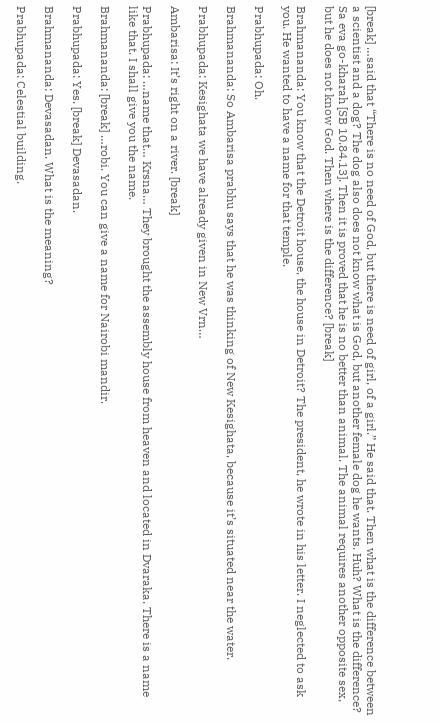[break] …said that “There is no need of God, but there is need of girl, of a girl.” He said that. Then what is the difference between a scientist and a dog? The dog also does not know what is God, but another female dog he wants. Huh? What is the difference? Sa eva go-kharah [SB 10.84.13]. Then it is proved that he is no better than animal. The animal requires another opposite sex, but he does not know God. Then where is the difference? [break]

Brahmananda: You know that the Detroit house, the house in Detroit? The president, he wrote in his letter. I neglected to ask you. He wanted to have a name for that temple.

Prabhupada: Oh.

Brahmananda: So Ambarisa prabhu says that he was thinking of New Kesighata, because it’s situated near the water.

Prabhupada: Kesighata we have already given in New Vrn…

Ambarisa: It’s right on a river. [break]

Prabhupada: …name that… Krsna… They brought the assembly house from heaven and located in Dvaraka. There is a name like that. I shall give you the name.

Brahmananda: [break] …robi. You can give a name for Nairobi mandir.

Prabhupada: Yes. [break] Devasadan.

Brahmananda: Devasadan. What is the meaning?

Prabhupada: Celestial building.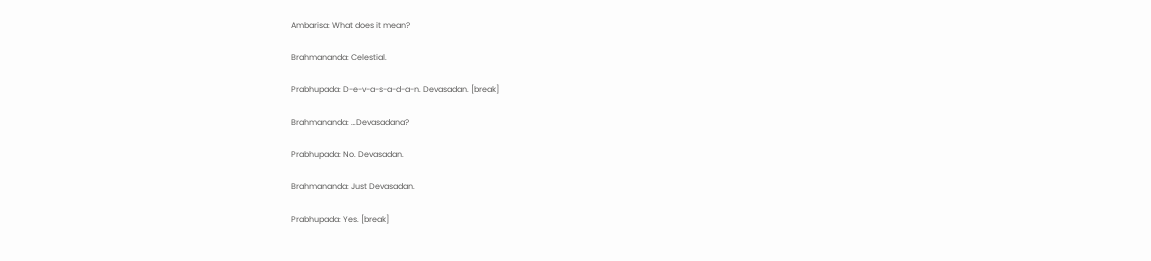Ambarisa: What does it mean?

Brahmananda: Celestial.

Prabhupada: D-e-v-a-s-a-d-a-n. Devasadan. [break]

Brahmananda: …Devasadana?

Prabhupada: No. Devasadan.

Brahmananda: Just Devasadan.

Prabhupada: Yes. [break]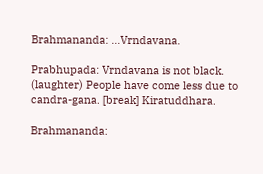Brahmananda: …Vrndavana.

Prabhupada: Vrndavana is not black. (laughter) People have come less due to candra-gana. [break] Kiratuddhara.

Brahmananda: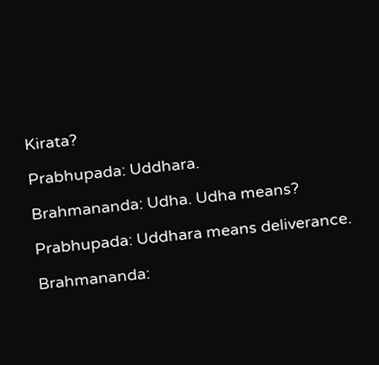Kirata?

Prabhupada: Uddhara.

Brahmananda: Udha. Udha means?

Prabhupada: Uddhara means deliverance.

Brahmananda: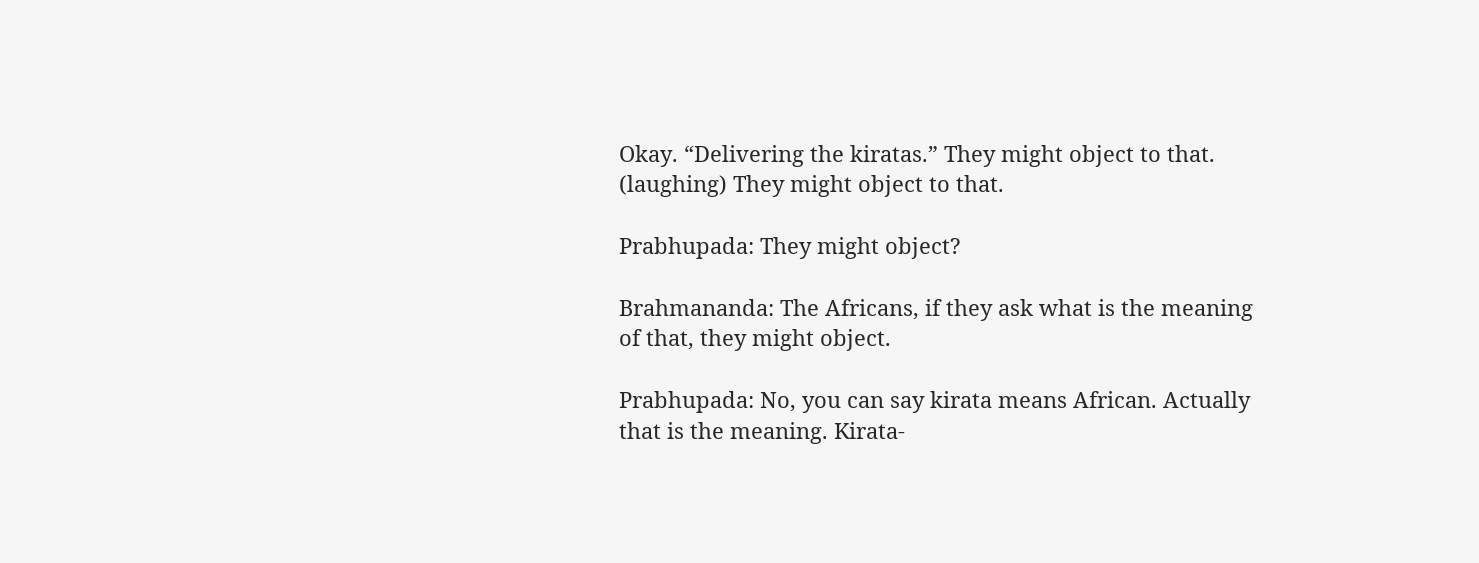Okay. “Delivering the kiratas.” They might object to that. (laughing) They might object to that.

Prabhupada: They might object?

Brahmananda: The Africans, if they ask what is the meaning of that, they might object.

Prabhupada: No, you can say kirata means African. Actually that is the meaning. Kirata-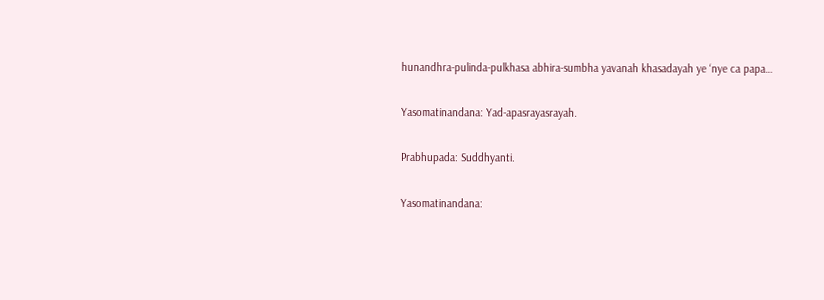hunandhra-pulinda-pulkhasa abhira-sumbha yavanah khasadayah ye ‘nye ca papa…

Yasomatinandana: Yad-apasrayasrayah.

Prabhupada: Suddhyanti.

Yasomatinandana: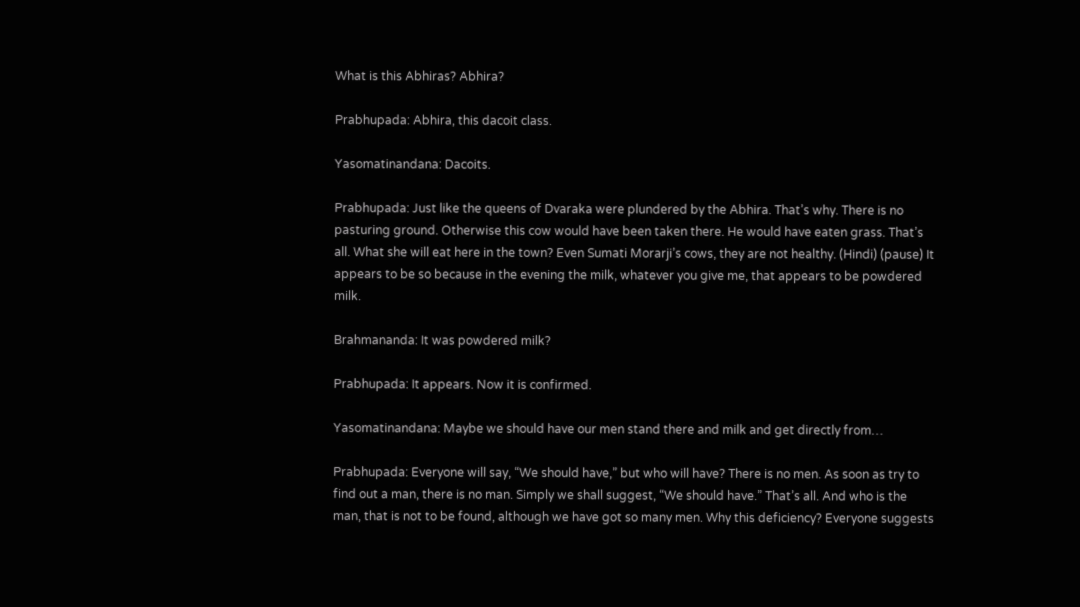What is this Abhiras? Abhira?

Prabhupada: Abhira, this dacoit class.

Yasomatinandana: Dacoits.

Prabhupada: Just like the queens of Dvaraka were plundered by the Abhira. That’s why. There is no pasturing ground. Otherwise this cow would have been taken there. He would have eaten grass. That’s all. What she will eat here in the town? Even Sumati Morarji’s cows, they are not healthy. (Hindi) (pause) It appears to be so because in the evening the milk, whatever you give me, that appears to be powdered milk.

Brahmananda: It was powdered milk?

Prabhupada: It appears. Now it is confirmed.

Yasomatinandana: Maybe we should have our men stand there and milk and get directly from…

Prabhupada: Everyone will say, “We should have,” but who will have? There is no men. As soon as try to find out a man, there is no man. Simply we shall suggest, “We should have.” That’s all. And who is the man, that is not to be found, although we have got so many men. Why this deficiency? Everyone suggests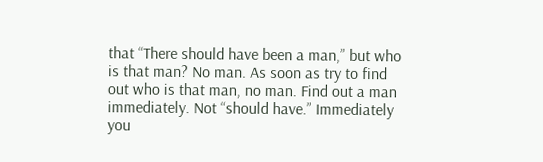that “There should have been a man,” but who is that man? No man. As soon as try to find out who is that man, no man. Find out a man immediately. Not “should have.” Immediately you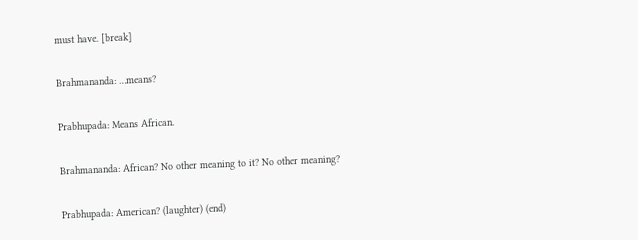must have. [break]

Brahmananda: …means?

Prabhupada: Means African.

Brahmananda: African? No other meaning to it? No other meaning?

Prabhupada: American? (laughter) (end)